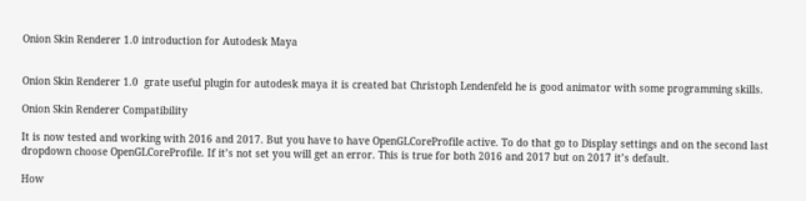Onion Skin Renderer 1.0 introduction for Autodesk Maya


Onion Skin Renderer 1.0  grate useful plugin for autodesk maya it is created bat Christoph Lendenfeld he is good animator with some programming skills.

Onion Skin Renderer Compatibility

It is now tested and working with 2016 and 2017. But you have to have OpenGLCoreProfile active. To do that go to Display settings and on the second last dropdown choose OpenGLCoreProfile. If it’s not set you will get an error. This is true for both 2016 and 2017 but on 2017 it’s default.

How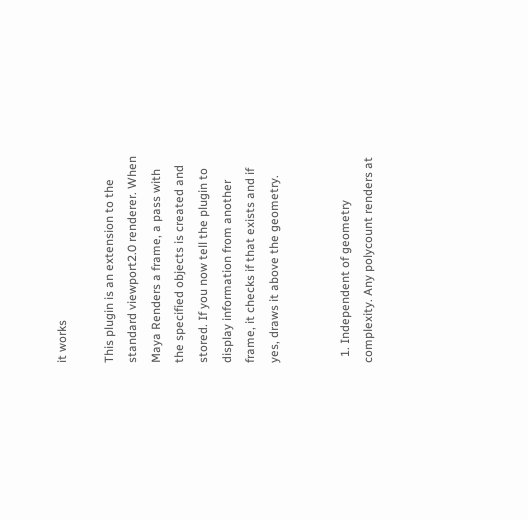it works

This plugin is an extension to the standard viewport2.0 renderer. When Maya Renders a frame, a pass with the specified objects is created and stored. If you now tell the plugin to display information from another frame, it checks if that exists and if yes, draws it above the geometry.


  1. Independent of geometry complexity. Any polycount renders at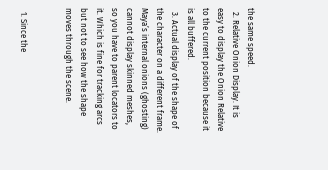the same speed.
  2. Relative Onion Display. It is easy to display the Onion Relative to the current position because it is all buffered.
  3. Actual display of the shape of the character on a different frame. Maya’s internal onions (ghosting) cannot display skinned meshes, so you have to parent locators to it. Which is fine for tracking arcs but not to see how the shape moves through the scene.


  1. Since the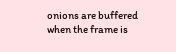onions are buffered when the frame is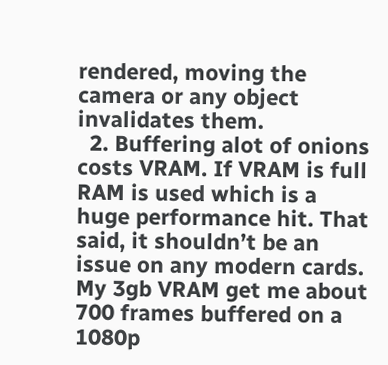rendered, moving the camera or any object invalidates them.
  2. Buffering alot of onions costs VRAM. If VRAM is full RAM is used which is a huge performance hit. That said, it shouldn’t be an issue on any modern cards. My 3gb VRAM get me about 700 frames buffered on a 1080p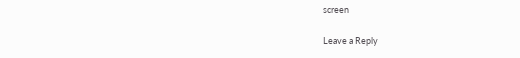screen

Leave a Reply